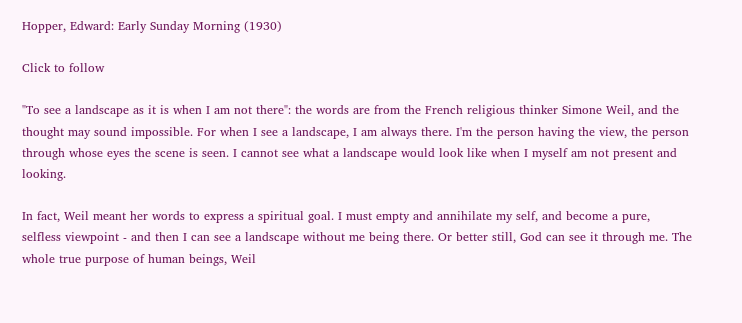Hopper, Edward: Early Sunday Morning (1930)

Click to follow

"To see a landscape as it is when I am not there": the words are from the French religious thinker Simone Weil, and the thought may sound impossible. For when I see a landscape, I am always there. I'm the person having the view, the person through whose eyes the scene is seen. I cannot see what a landscape would look like when I myself am not present and looking.

In fact, Weil meant her words to express a spiritual goal. I must empty and annihilate my self, and become a pure, selfless viewpoint - and then I can see a landscape without me being there. Or better still, God can see it through me. The whole true purpose of human beings, Weil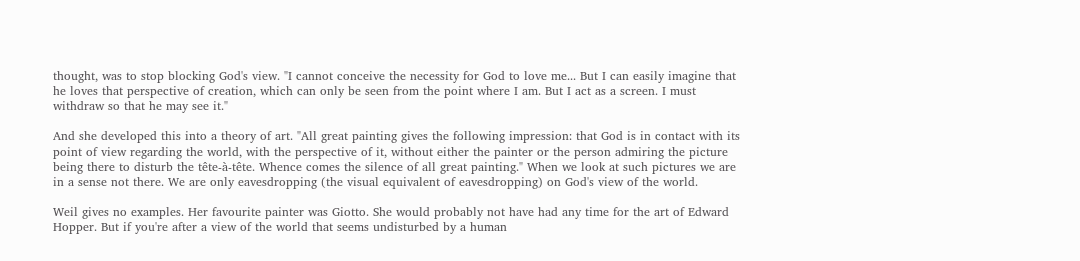thought, was to stop blocking God's view. "I cannot conceive the necessity for God to love me... But I can easily imagine that he loves that perspective of creation, which can only be seen from the point where I am. But I act as a screen. I must withdraw so that he may see it."

And she developed this into a theory of art. "All great painting gives the following impression: that God is in contact with its point of view regarding the world, with the perspective of it, without either the painter or the person admiring the picture being there to disturb the tête-à-tête. Whence comes the silence of all great painting." When we look at such pictures we are in a sense not there. We are only eavesdropping (the visual equivalent of eavesdropping) on God's view of the world.

Weil gives no examples. Her favourite painter was Giotto. She would probably not have had any time for the art of Edward Hopper. But if you're after a view of the world that seems undisturbed by a human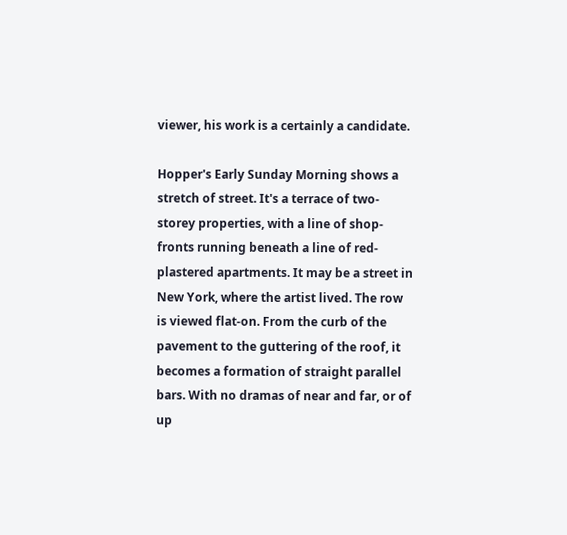viewer, his work is a certainly a candidate.

Hopper's Early Sunday Morning shows a stretch of street. It's a terrace of two-storey properties, with a line of shop-fronts running beneath a line of red-plastered apartments. It may be a street in New York, where the artist lived. The row is viewed flat-on. From the curb of the pavement to the guttering of the roof, it becomes a formation of straight parallel bars. With no dramas of near and far, or of up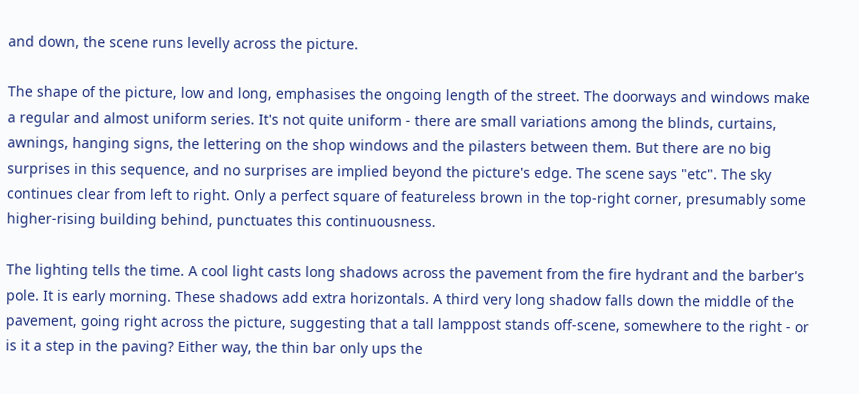and down, the scene runs levelly across the picture.

The shape of the picture, low and long, emphasises the ongoing length of the street. The doorways and windows make a regular and almost uniform series. It's not quite uniform - there are small variations among the blinds, curtains, awnings, hanging signs, the lettering on the shop windows and the pilasters between them. But there are no big surprises in this sequence, and no surprises are implied beyond the picture's edge. The scene says "etc". The sky continues clear from left to right. Only a perfect square of featureless brown in the top-right corner, presumably some higher-rising building behind, punctuates this continuousness.

The lighting tells the time. A cool light casts long shadows across the pavement from the fire hydrant and the barber's pole. It is early morning. These shadows add extra horizontals. A third very long shadow falls down the middle of the pavement, going right across the picture, suggesting that a tall lamppost stands off-scene, somewhere to the right - or is it a step in the paving? Either way, the thin bar only ups the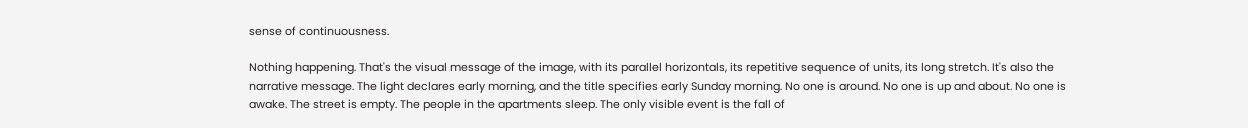sense of continuousness.

Nothing happening. That's the visual message of the image, with its parallel horizontals, its repetitive sequence of units, its long stretch. It's also the narrative message. The light declares early morning, and the title specifies early Sunday morning. No one is around. No one is up and about. No one is awake. The street is empty. The people in the apartments sleep. The only visible event is the fall of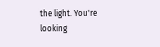the light. You're looking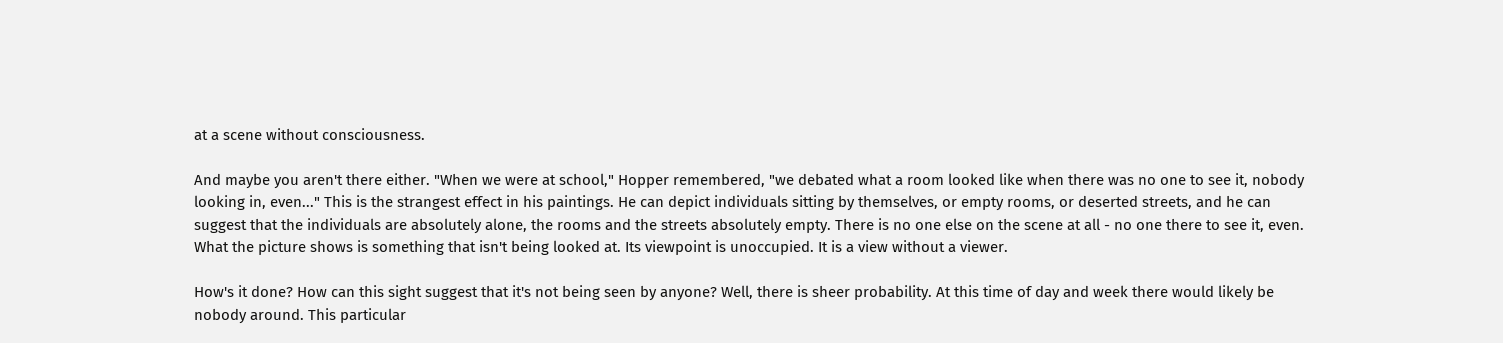at a scene without consciousness.

And maybe you aren't there either. "When we were at school," Hopper remembered, "we debated what a room looked like when there was no one to see it, nobody looking in, even..." This is the strangest effect in his paintings. He can depict individuals sitting by themselves, or empty rooms, or deserted streets, and he can suggest that the individuals are absolutely alone, the rooms and the streets absolutely empty. There is no one else on the scene at all - no one there to see it, even. What the picture shows is something that isn't being looked at. Its viewpoint is unoccupied. It is a view without a viewer.

How's it done? How can this sight suggest that it's not being seen by anyone? Well, there is sheer probability. At this time of day and week there would likely be nobody around. This particular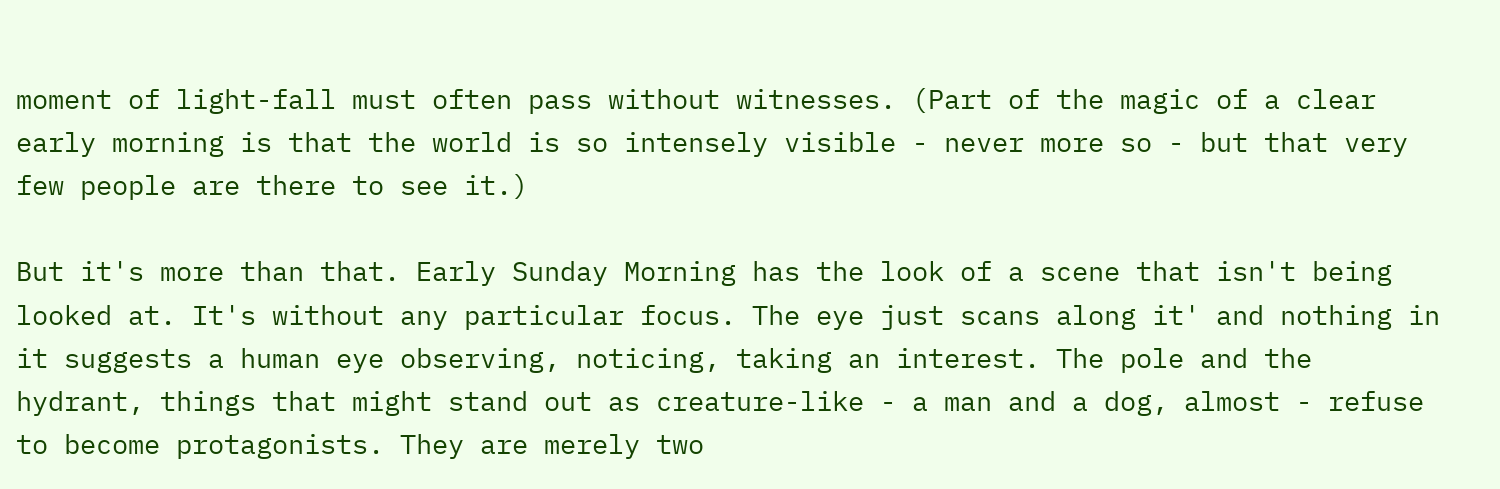moment of light-fall must often pass without witnesses. (Part of the magic of a clear early morning is that the world is so intensely visible - never more so - but that very few people are there to see it.)

But it's more than that. Early Sunday Morning has the look of a scene that isn't being looked at. It's without any particular focus. The eye just scans along it' and nothing in it suggests a human eye observing, noticing, taking an interest. The pole and the hydrant, things that might stand out as creature-like - a man and a dog, almost - refuse to become protagonists. They are merely two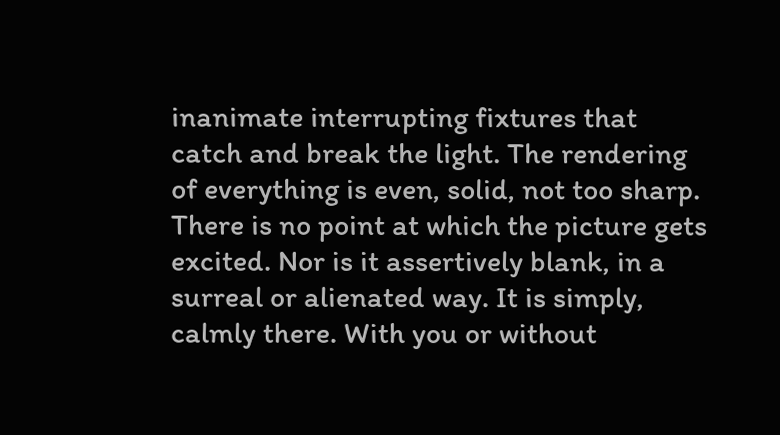inanimate interrupting fixtures that catch and break the light. The rendering of everything is even, solid, not too sharp. There is no point at which the picture gets excited. Nor is it assertively blank, in a surreal or alienated way. It is simply, calmly there. With you or without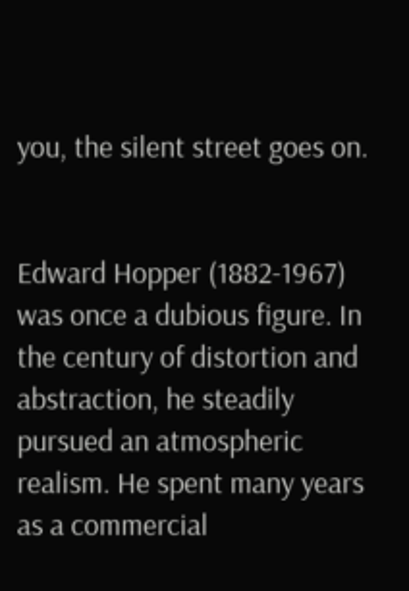you, the silent street goes on.


Edward Hopper (1882-1967) was once a dubious figure. In the century of distortion and abstraction, he steadily pursued an atmospheric realism. He spent many years as a commercial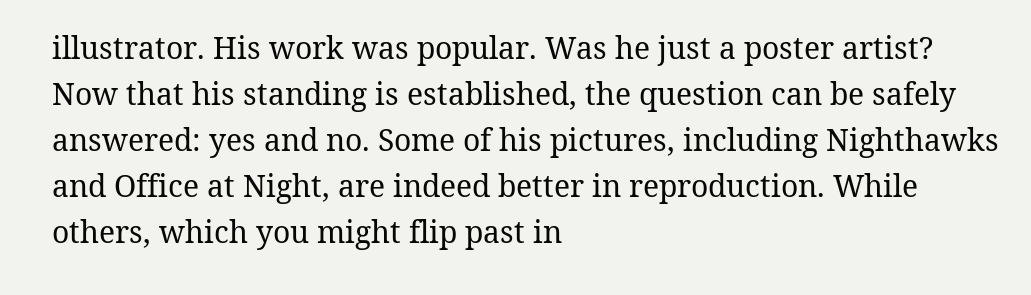illustrator. His work was popular. Was he just a poster artist? Now that his standing is established, the question can be safely answered: yes and no. Some of his pictures, including Nighthawks and Office at Night, are indeed better in reproduction. While others, which you might flip past in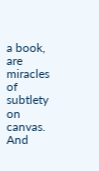a book, are miracles of subtlety on canvas. And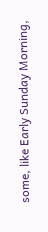some, like Early Sunday Morning,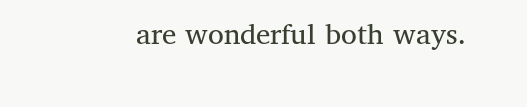are wonderful both ways.